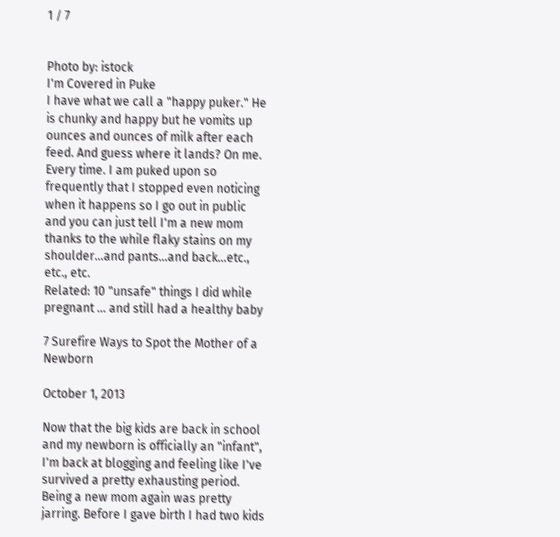1 / 7


Photo by: istock
I'm Covered in Puke
I have what we call a "happy puker." He is chunky and happy but he vomits up ounces and ounces of milk after each feed. And guess where it lands? On me. Every time. I am puked upon so frequently that I stopped even noticing when it happens so I go out in public and you can just tell I'm a new mom thanks to the while flaky stains on my shoulder...and pants...and back...etc., etc., etc.
Related: 10 "unsafe" things I did while pregnant ... and still had a healthy baby

7 Surefire Ways to Spot the Mother of a Newborn

October 1, 2013

Now that the big kids are back in school and my newborn is officially an "infant", I'm back at blogging and feeling like I've survived a pretty exhausting period. Being a new mom again was pretty jarring. Before I gave birth I had two kids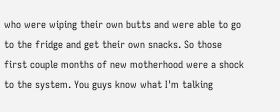who were wiping their own butts and were able to go to the fridge and get their own snacks. So those first couple months of new motherhood were a shock to the system. You guys know what I'm talking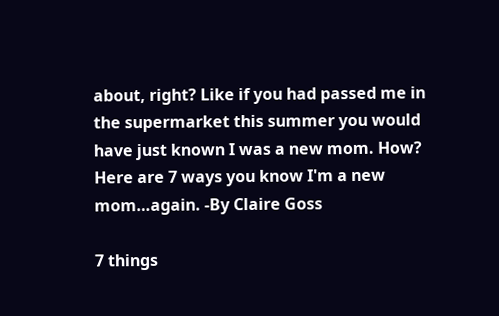about, right? Like if you had passed me in the supermarket this summer you would have just known I was a new mom. How? Here are 7 ways you know I'm a new mom…again. -By Claire Goss

7 things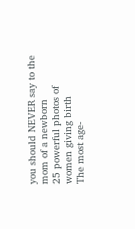you should NEVER say to the mom of a newborn
25 powerful photos of women giving birth
The most age-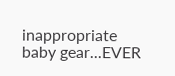inappropriate baby gear...EVER